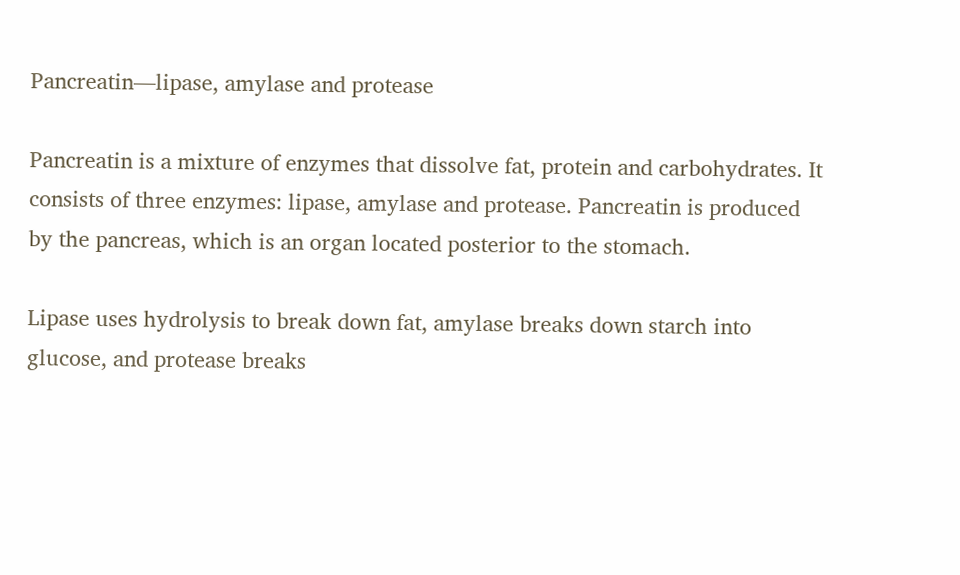Pancreatin—lipase, amylase and protease

Pancreatin is a mixture of enzymes that dissolve fat, protein and carbohydrates. It consists of three enzymes: lipase, amylase and protease. Pancreatin is produced by the pancreas, which is an organ located posterior to the stomach.

Lipase uses hydrolysis to break down fat, amylase breaks down starch into glucose, and protease breaks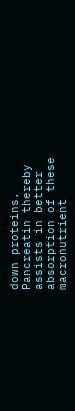down proteins. Pancreatin thereby assists in better absorption of these macronutrient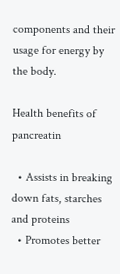components and their usage for energy by the body.

Health benefits of pancreatin

  • Assists in breaking down fats, starches and proteins
  • Promotes better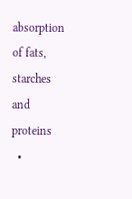absorption of fats, starches and proteins
  •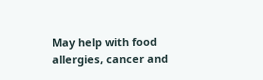May help with food allergies, cancer and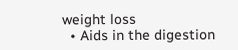weight loss
  • Aids in the digestion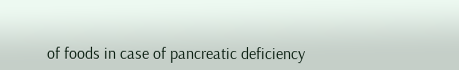of foods in case of pancreatic deficiency